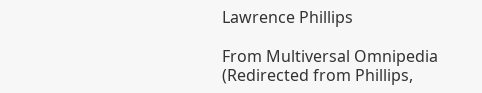Lawrence Phillips

From Multiversal Omnipedia
(Redirected from Phillips,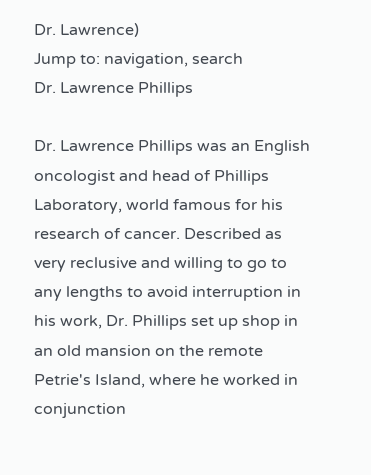Dr. Lawrence)
Jump to: navigation, search
Dr. Lawrence Phillips

Dr. Lawrence Phillips was an English oncologist and head of Phillips Laboratory, world famous for his research of cancer. Described as very reclusive and willing to go to any lengths to avoid interruption in his work, Dr. Phillips set up shop in an old mansion on the remote Petrie's Island, where he worked in conjunction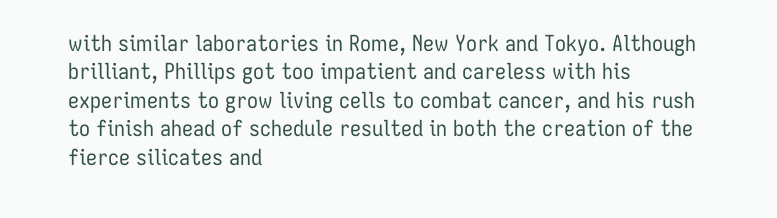with similar laboratories in Rome, New York and Tokyo. Although brilliant, Phillips got too impatient and careless with his experiments to grow living cells to combat cancer, and his rush to finish ahead of schedule resulted in both the creation of the fierce silicates and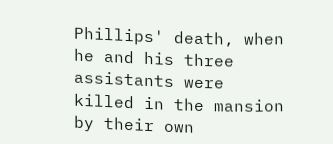Phillips' death, when he and his three assistants were killed in the mansion by their own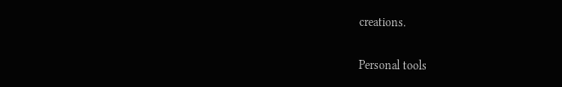creations.

Personal tools